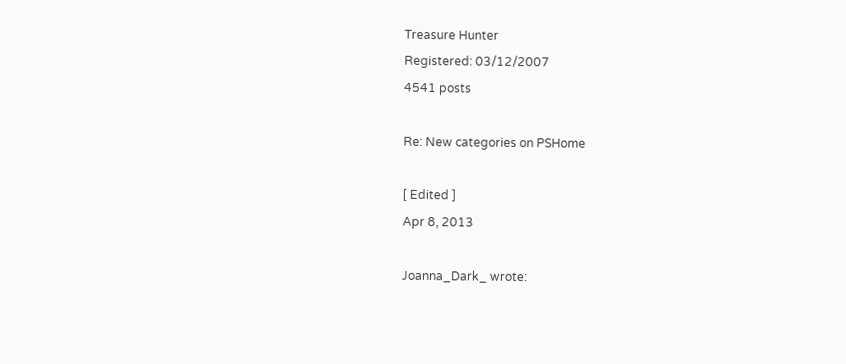Treasure Hunter
Registered: 03/12/2007
4541 posts

Re: New categories on PSHome

[ Edited ]
Apr 8, 2013

Joanna_Dark_ wrote: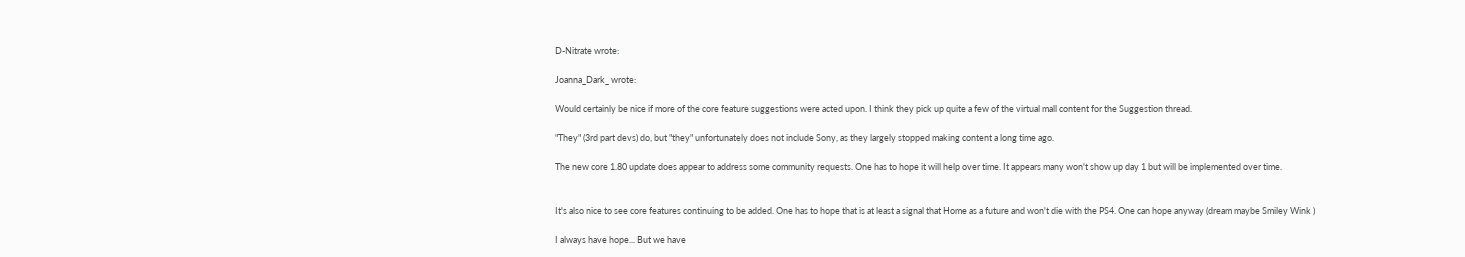D-Nitrate wrote:

Joanna_Dark_ wrote:

Would certainly be nice if more of the core feature suggestions were acted upon. I think they pick up quite a few of the virtual mall content for the Suggestion thread.

"They" (3rd part devs) do, but "they" unfortunately does not include Sony, as they largely stopped making content a long time ago.

The new core 1.80 update does appear to address some community requests. One has to hope it will help over time. It appears many won't show up day 1 but will be implemented over time.


It's also nice to see core features continuing to be added. One has to hope that is at least a signal that Home as a future and won't die with the PS4. One can hope anyway (dream maybe Smiley Wink )

I always have hope... But we have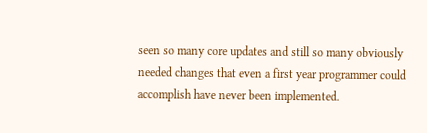seen so many core updates and still so many obviously needed changes that even a first year programmer could accomplish have never been implemented.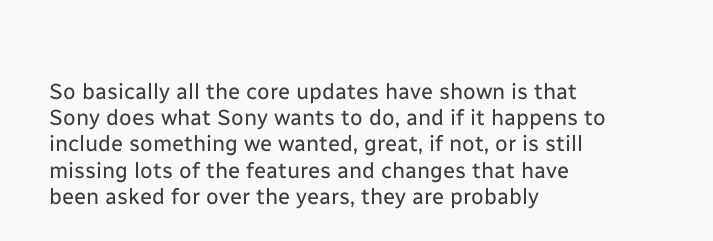So basically all the core updates have shown is that Sony does what Sony wants to do, and if it happens to include something we wanted, great, if not, or is still missing lots of the features and changes that have been asked for over the years, they are probably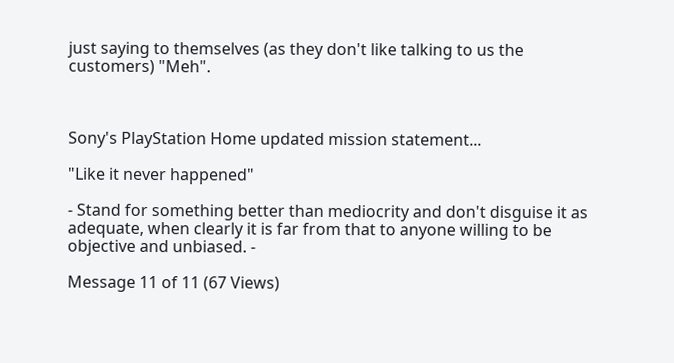just saying to themselves (as they don't like talking to us the customers) "Meh".



Sony's PlayStation Home updated mission statement...

"Like it never happened"

- Stand for something better than mediocrity and don't disguise it as adequate, when clearly it is far from that to anyone willing to be objective and unbiased. -

Message 11 of 11 (67 Views)